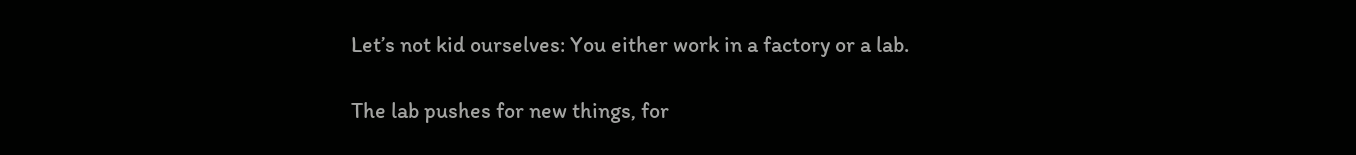Let’s not kid ourselves: You either work in a factory or a lab.

The lab pushes for new things, for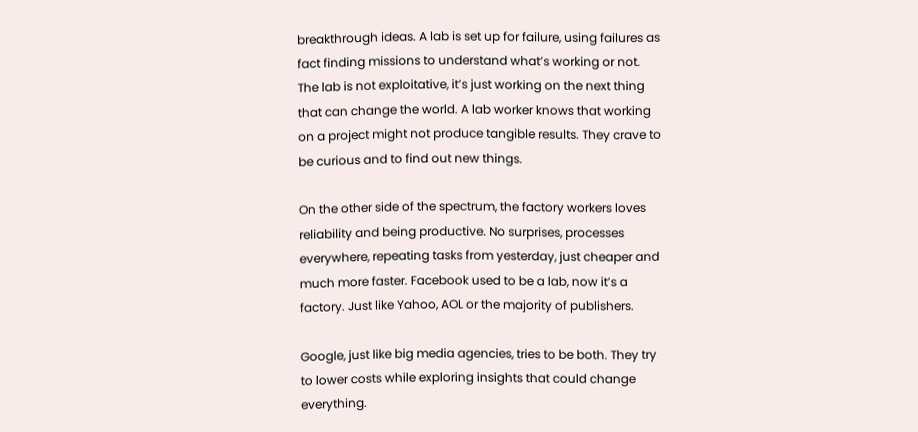breakthrough ideas. A lab is set up for failure, using failures as fact finding missions to understand what’s working or not. The lab is not exploitative, it’s just working on the next thing that can change the world. A lab worker knows that working on a project might not produce tangible results. They crave to be curious and to find out new things.

On the other side of the spectrum, the factory workers loves reliability and being productive. No surprises, processes everywhere, repeating tasks from yesterday, just cheaper and much more faster. Facebook used to be a lab, now it’s a factory. Just like Yahoo, AOL or the majority of publishers.

Google, just like big media agencies, tries to be both. They try to lower costs while exploring insights that could change everything.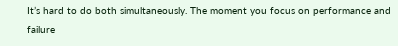It’s hard to do both simultaneously. The moment you focus on performance and failure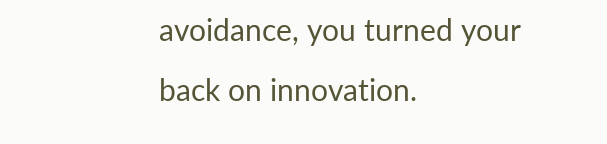avoidance, you turned your back on innovation.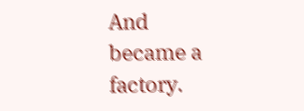And became a factory.